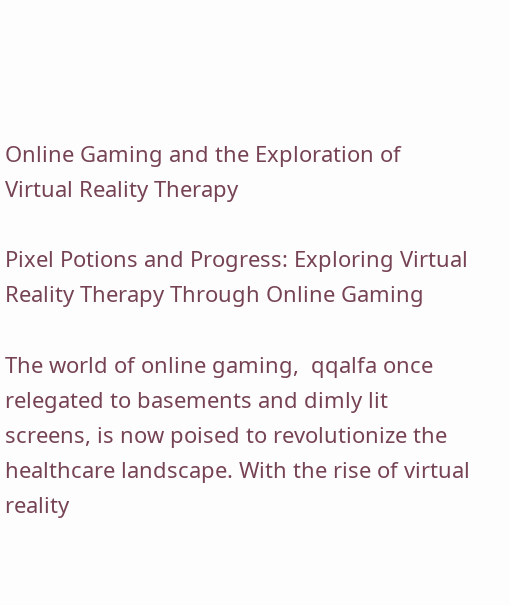Online Gaming and the Exploration of Virtual Reality Therapy

Pixel Potions and Progress: Exploring Virtual Reality Therapy Through Online Gaming

The world of online gaming,  qqalfa once relegated to basements and dimly lit screens, is now poised to revolutionize the healthcare landscape. With the rise of virtual reality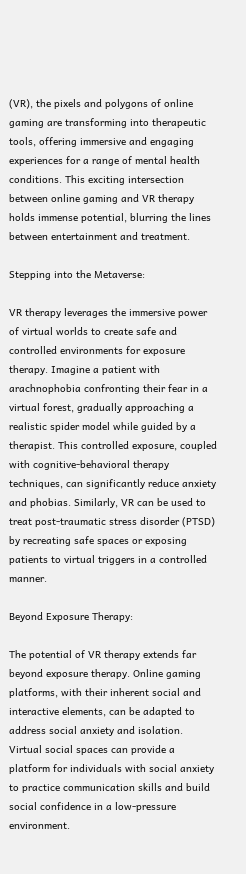(VR), the pixels and polygons of online gaming are transforming into therapeutic tools, offering immersive and engaging experiences for a range of mental health conditions. This exciting intersection between online gaming and VR therapy holds immense potential, blurring the lines between entertainment and treatment.

Stepping into the Metaverse:

VR therapy leverages the immersive power of virtual worlds to create safe and controlled environments for exposure therapy. Imagine a patient with arachnophobia confronting their fear in a virtual forest, gradually approaching a realistic spider model while guided by a therapist. This controlled exposure, coupled with cognitive-behavioral therapy techniques, can significantly reduce anxiety and phobias. Similarly, VR can be used to treat post-traumatic stress disorder (PTSD) by recreating safe spaces or exposing patients to virtual triggers in a controlled manner.

Beyond Exposure Therapy:

The potential of VR therapy extends far beyond exposure therapy. Online gaming platforms, with their inherent social and interactive elements, can be adapted to address social anxiety and isolation. Virtual social spaces can provide a platform for individuals with social anxiety to practice communication skills and build social confidence in a low-pressure environment.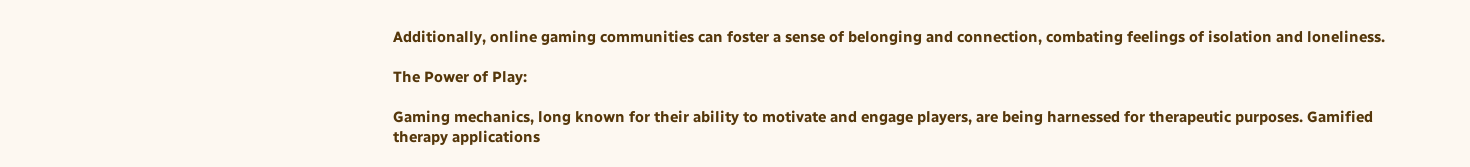Additionally, online gaming communities can foster a sense of belonging and connection, combating feelings of isolation and loneliness.

The Power of Play:

Gaming mechanics, long known for their ability to motivate and engage players, are being harnessed for therapeutic purposes. Gamified therapy applications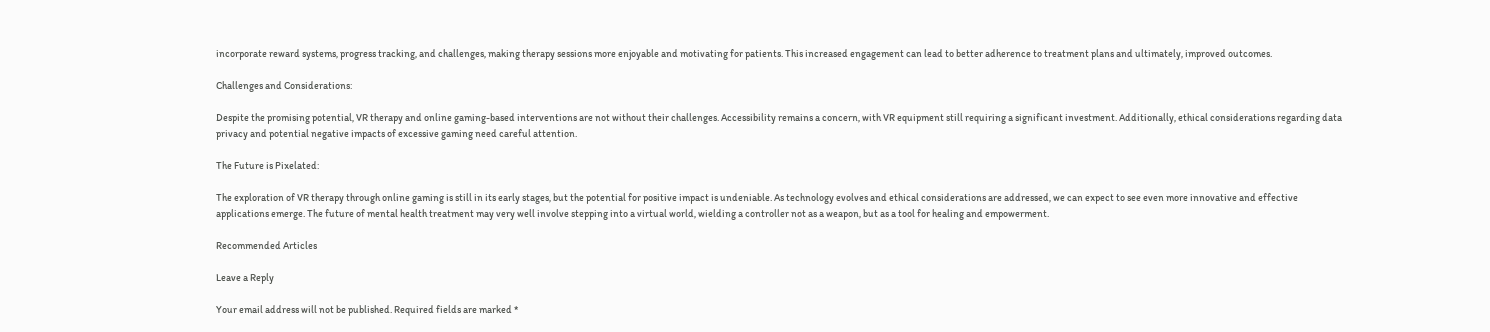incorporate reward systems, progress tracking, and challenges, making therapy sessions more enjoyable and motivating for patients. This increased engagement can lead to better adherence to treatment plans and ultimately, improved outcomes.

Challenges and Considerations:

Despite the promising potential, VR therapy and online gaming-based interventions are not without their challenges. Accessibility remains a concern, with VR equipment still requiring a significant investment. Additionally, ethical considerations regarding data privacy and potential negative impacts of excessive gaming need careful attention.

The Future is Pixelated:

The exploration of VR therapy through online gaming is still in its early stages, but the potential for positive impact is undeniable. As technology evolves and ethical considerations are addressed, we can expect to see even more innovative and effective applications emerge. The future of mental health treatment may very well involve stepping into a virtual world, wielding a controller not as a weapon, but as a tool for healing and empowerment.

Recommended Articles

Leave a Reply

Your email address will not be published. Required fields are marked *